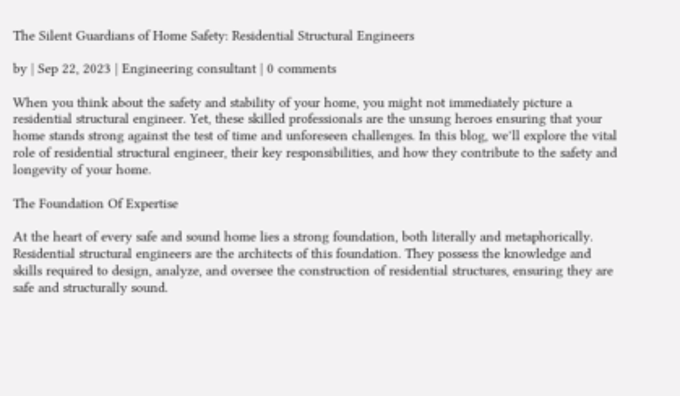The Silent Guardians of Home Safety: Residential Structural Engineers

by | Sep 22, 2023 | Engineering consultant | 0 comments

When you think about the safety and stability of your home, you might not immediately picture a residential structural engineer. Yet, these skilled professionals are the unsung heroes ensuring that your home stands strong against the test of time and unforeseen challenges. In this blog, we’ll explore the vital role of residential structural engineer, their key responsibilities, and how they contribute to the safety and longevity of your home.

The Foundation Of Expertise

At the heart of every safe and sound home lies a strong foundation, both literally and metaphorically. Residential structural engineers are the architects of this foundation. They possess the knowledge and skills required to design, analyze, and oversee the construction of residential structures, ensuring they are safe and structurally sound.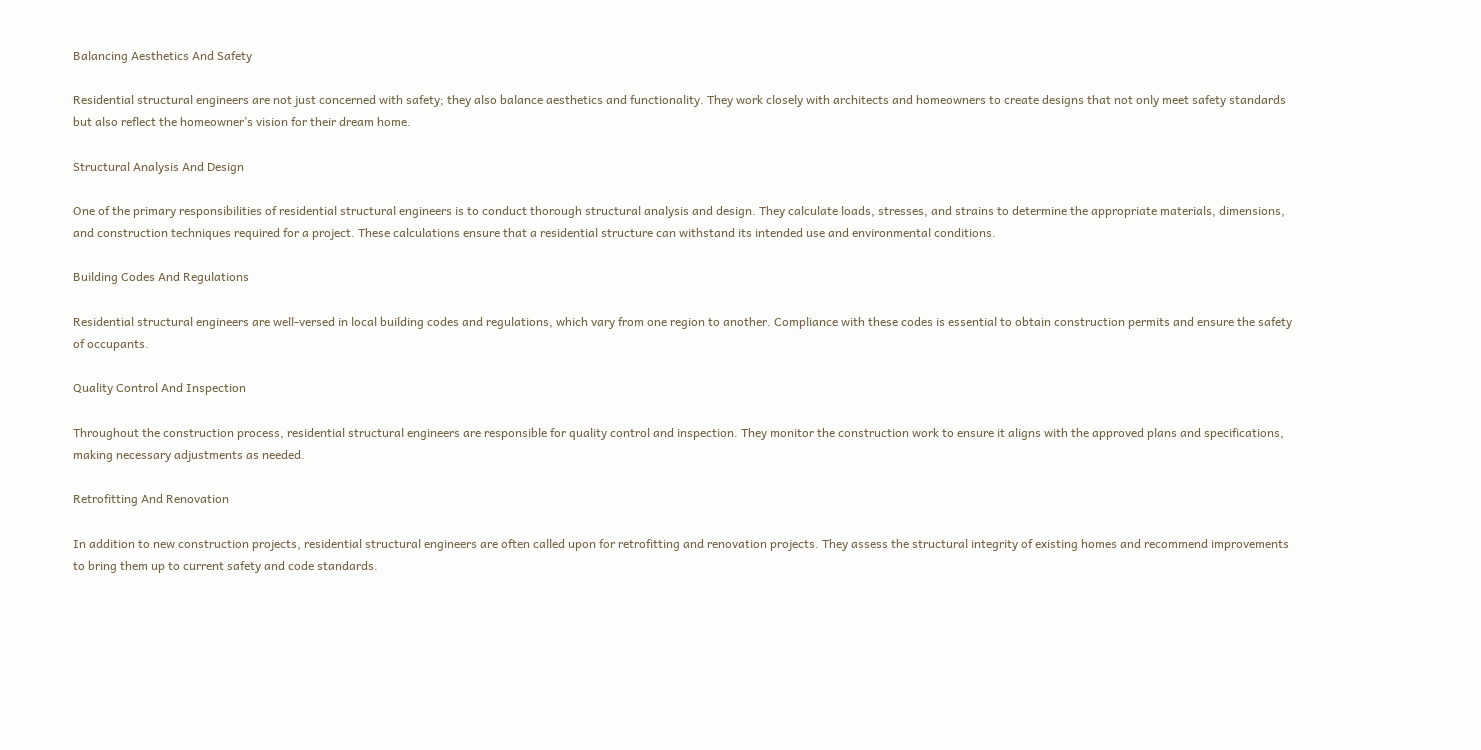Balancing Aesthetics And Safety

Residential structural engineers are not just concerned with safety; they also balance aesthetics and functionality. They work closely with architects and homeowners to create designs that not only meet safety standards but also reflect the homeowner’s vision for their dream home.

Structural Analysis And Design

One of the primary responsibilities of residential structural engineers is to conduct thorough structural analysis and design. They calculate loads, stresses, and strains to determine the appropriate materials, dimensions, and construction techniques required for a project. These calculations ensure that a residential structure can withstand its intended use and environmental conditions.

Building Codes And Regulations

Residential structural engineers are well-versed in local building codes and regulations, which vary from one region to another. Compliance with these codes is essential to obtain construction permits and ensure the safety of occupants.

Quality Control And Inspection

Throughout the construction process, residential structural engineers are responsible for quality control and inspection. They monitor the construction work to ensure it aligns with the approved plans and specifications, making necessary adjustments as needed.

Retrofitting And Renovation

In addition to new construction projects, residential structural engineers are often called upon for retrofitting and renovation projects. They assess the structural integrity of existing homes and recommend improvements to bring them up to current safety and code standards.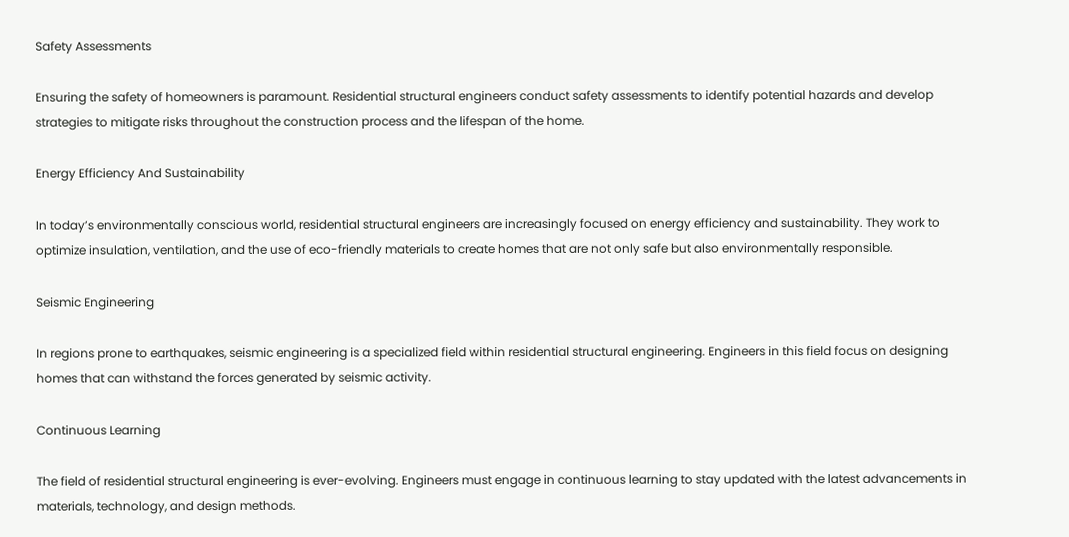Safety Assessments

Ensuring the safety of homeowners is paramount. Residential structural engineers conduct safety assessments to identify potential hazards and develop strategies to mitigate risks throughout the construction process and the lifespan of the home.

Energy Efficiency And Sustainability

In today’s environmentally conscious world, residential structural engineers are increasingly focused on energy efficiency and sustainability. They work to optimize insulation, ventilation, and the use of eco-friendly materials to create homes that are not only safe but also environmentally responsible.

Seismic Engineering

In regions prone to earthquakes, seismic engineering is a specialized field within residential structural engineering. Engineers in this field focus on designing homes that can withstand the forces generated by seismic activity.

Continuous Learning

The field of residential structural engineering is ever-evolving. Engineers must engage in continuous learning to stay updated with the latest advancements in materials, technology, and design methods.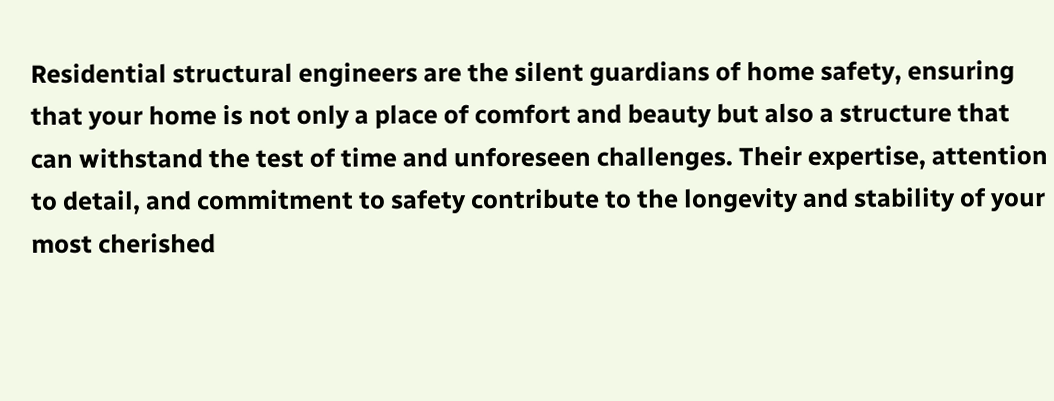Residential structural engineers are the silent guardians of home safety, ensuring that your home is not only a place of comfort and beauty but also a structure that can withstand the test of time and unforeseen challenges. Their expertise, attention to detail, and commitment to safety contribute to the longevity and stability of your most cherished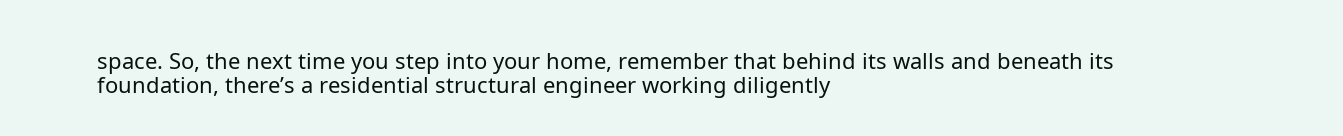space. So, the next time you step into your home, remember that behind its walls and beneath its foundation, there’s a residential structural engineer working diligently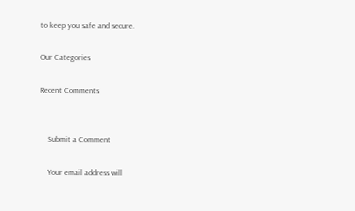to keep you safe and secure.

Our Categories

Recent Comments


    Submit a Comment

    Your email address will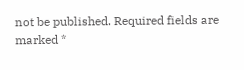not be published. Required fields are marked *